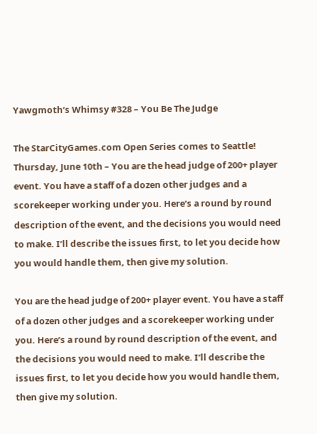Yawgmoth’s Whimsy #328 – You Be The Judge

The StarCityGames.com Open Series comes to Seattle!
Thursday, June 10th – You are the head judge of 200+ player event. You have a staff of a dozen other judges and a scorekeeper working under you. Here’s a round by round description of the event, and the decisions you would need to make. I’ll describe the issues first, to let you decide how you would handle them, then give my solution.

You are the head judge of 200+ player event. You have a staff of a dozen other judges and a scorekeeper working under you. Here’s a round by round description of the event, and the decisions you would need to make. I’ll describe the issues first, to let you decide how you would handle them, then give my solution.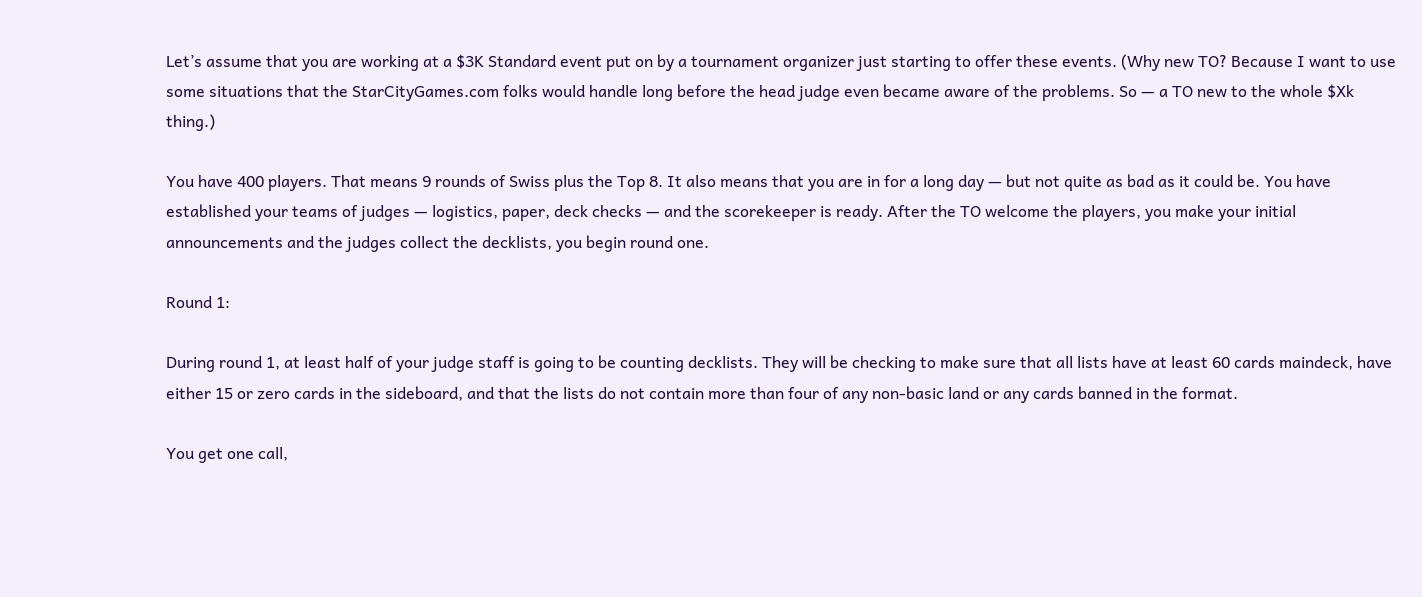Let’s assume that you are working at a $3K Standard event put on by a tournament organizer just starting to offer these events. (Why new TO? Because I want to use some situations that the StarCityGames.com folks would handle long before the head judge even became aware of the problems. So — a TO new to the whole $Xk thing.)

You have 400 players. That means 9 rounds of Swiss plus the Top 8. It also means that you are in for a long day — but not quite as bad as it could be. You have established your teams of judges — logistics, paper, deck checks — and the scorekeeper is ready. After the TO welcome the players, you make your initial announcements and the judges collect the decklists, you begin round one.

Round 1:

During round 1, at least half of your judge staff is going to be counting decklists. They will be checking to make sure that all lists have at least 60 cards maindeck, have either 15 or zero cards in the sideboard, and that the lists do not contain more than four of any non-basic land or any cards banned in the format.

You get one call,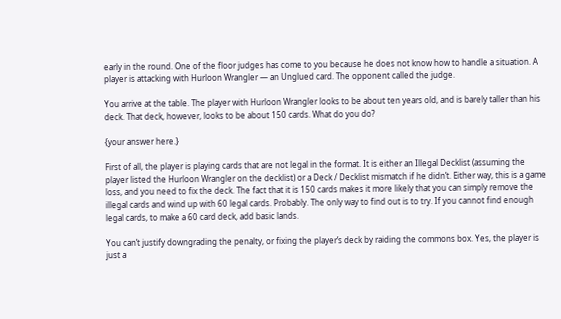early in the round. One of the floor judges has come to you because he does not know how to handle a situation. A player is attacking with Hurloon Wrangler — an Unglued card. The opponent called the judge.

You arrive at the table. The player with Hurloon Wrangler looks to be about ten years old, and is barely taller than his deck. That deck, however, looks to be about 150 cards. What do you do?

{your answer here.}

First of all, the player is playing cards that are not legal in the format. It is either an Illegal Decklist (assuming the player listed the Hurloon Wrangler on the decklist) or a Deck / Decklist mismatch if he didn’t. Either way, this is a game loss, and you need to fix the deck. The fact that it is 150 cards makes it more likely that you can simply remove the illegal cards and wind up with 60 legal cards. Probably. The only way to find out is to try. If you cannot find enough legal cards, to make a 60 card deck, add basic lands.

You can’t justify downgrading the penalty, or fixing the player’s deck by raiding the commons box. Yes, the player is just a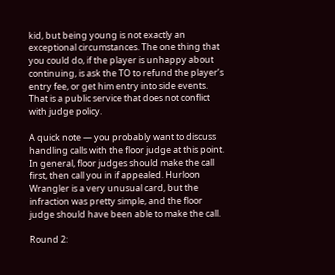kid, but being young is not exactly an exceptional circumstances. The one thing that you could do, if the player is unhappy about continuing, is ask the TO to refund the player’s entry fee, or get him entry into side events. That is a public service that does not conflict with judge policy.

A quick note — you probably want to discuss handling calls with the floor judge at this point. In general, floor judges should make the call first, then call you in if appealed. Hurloon Wrangler is a very unusual card, but the infraction was pretty simple, and the floor judge should have been able to make the call.

Round 2: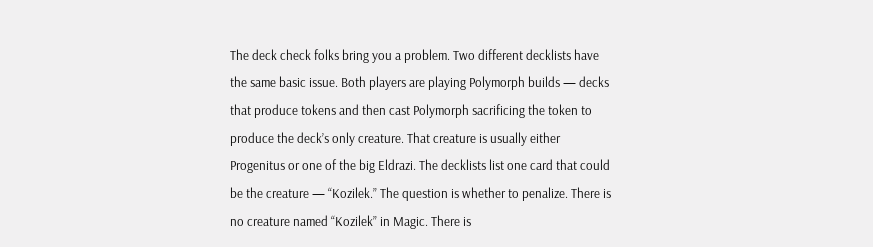The deck check folks bring you a problem. Two different decklists have the same basic issue. Both players are playing Polymorph builds — decks that produce tokens and then cast Polymorph sacrificing the token to produce the deck’s only creature. That creature is usually either Progenitus or one of the big Eldrazi. The decklists list one card that could be the creature — “Kozilek.” The question is whether to penalize. There is no creature named “Kozilek” in Magic. There is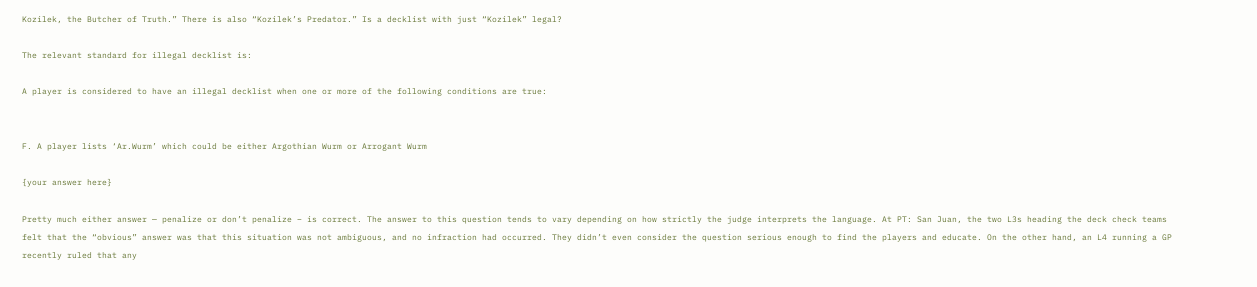Kozilek, the Butcher of Truth.” There is also “Kozilek’s Predator.” Is a decklist with just “Kozilek” legal?

The relevant standard for illegal decklist is:

A player is considered to have an illegal decklist when one or more of the following conditions are true:


F. A player lists ‘Ar.Wurm’ which could be either Argothian Wurm or Arrogant Wurm

{your answer here}

Pretty much either answer — penalize or don’t penalize – is correct. The answer to this question tends to vary depending on how strictly the judge interprets the language. At PT: San Juan, the two L3s heading the deck check teams felt that the “obvious” answer was that this situation was not ambiguous, and no infraction had occurred. They didn’t even consider the question serious enough to find the players and educate. On the other hand, an L4 running a GP recently ruled that any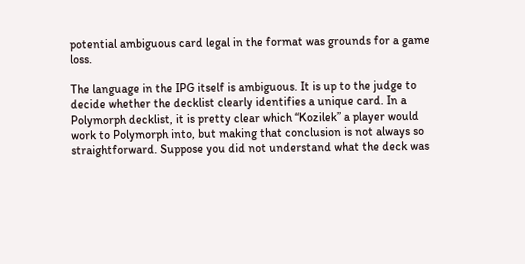potential ambiguous card legal in the format was grounds for a game loss.

The language in the IPG itself is ambiguous. It is up to the judge to decide whether the decklist clearly identifies a unique card. In a Polymorph decklist, it is pretty clear which “Kozilek” a player would work to Polymorph into, but making that conclusion is not always so straightforward. Suppose you did not understand what the deck was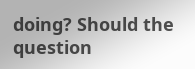doing? Should the question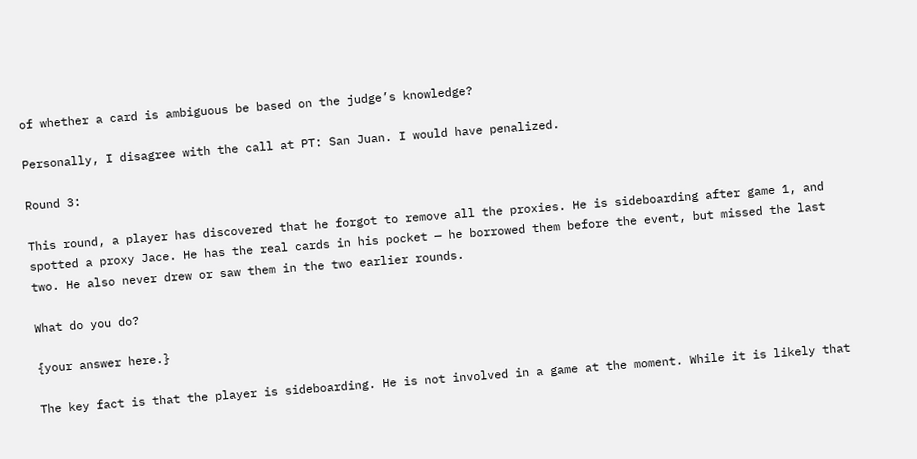of whether a card is ambiguous be based on the judge’s knowledge?

Personally, I disagree with the call at PT: San Juan. I would have penalized.

Round 3:

This round, a player has discovered that he forgot to remove all the proxies. He is sideboarding after game 1, and spotted a proxy Jace. He has the real cards in his pocket — he borrowed them before the event, but missed the last two. He also never drew or saw them in the two earlier rounds.

What do you do?

{your answer here.}

The key fact is that the player is sideboarding. He is not involved in a game at the moment. While it is likely that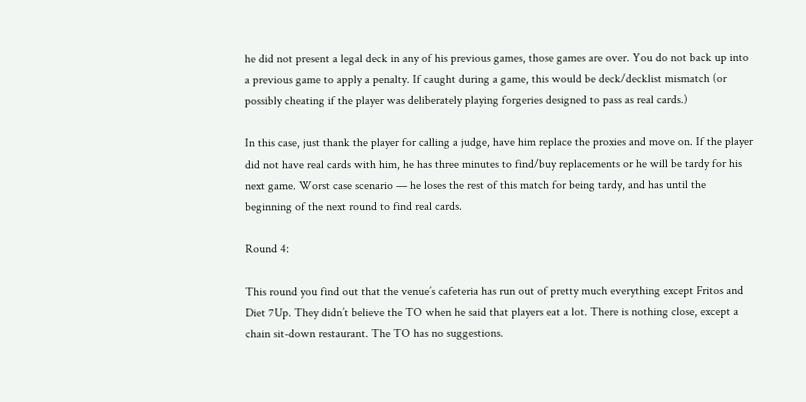he did not present a legal deck in any of his previous games, those games are over. You do not back up into a previous game to apply a penalty. If caught during a game, this would be deck/decklist mismatch (or possibly cheating if the player was deliberately playing forgeries designed to pass as real cards.)

In this case, just thank the player for calling a judge, have him replace the proxies and move on. If the player did not have real cards with him, he has three minutes to find/buy replacements or he will be tardy for his next game. Worst case scenario — he loses the rest of this match for being tardy, and has until the beginning of the next round to find real cards.

Round 4:

This round you find out that the venue’s cafeteria has run out of pretty much everything except Fritos and Diet 7Up. They didn’t believe the TO when he said that players eat a lot. There is nothing close, except a chain sit-down restaurant. The TO has no suggestions.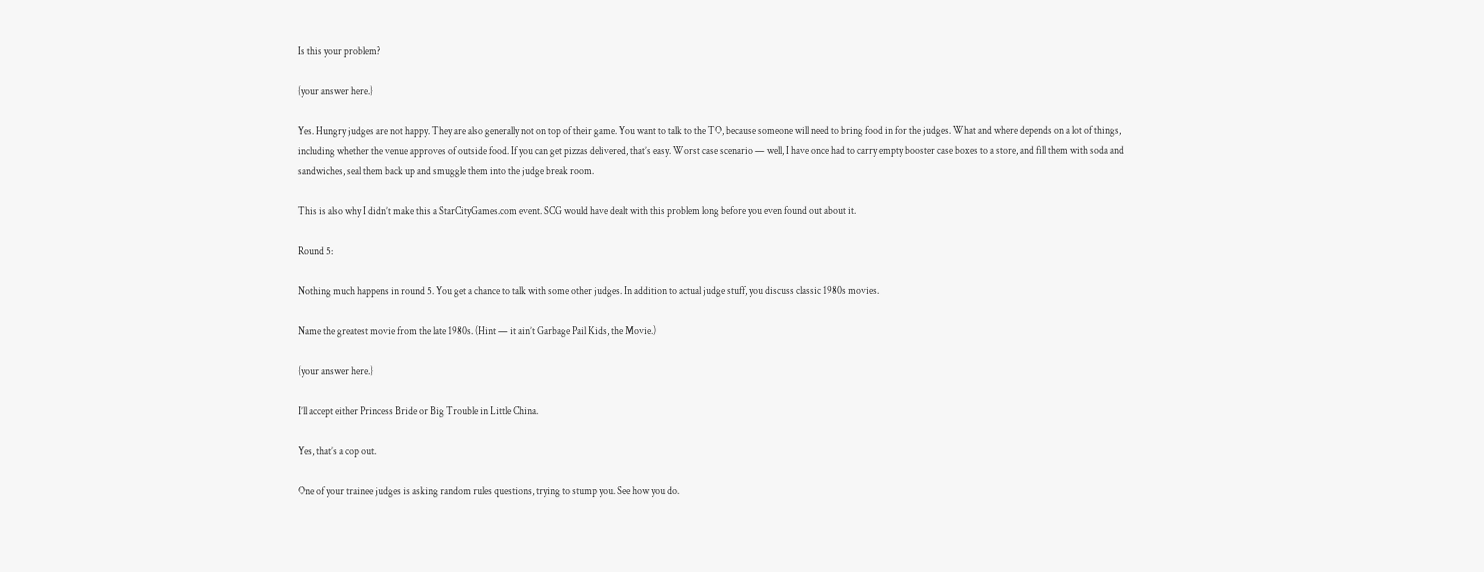Is this your problem?

{your answer here.}

Yes. Hungry judges are not happy. They are also generally not on top of their game. You want to talk to the TO, because someone will need to bring food in for the judges. What and where depends on a lot of things, including whether the venue approves of outside food. If you can get pizzas delivered, that’s easy. Worst case scenario — well, I have once had to carry empty booster case boxes to a store, and fill them with soda and sandwiches, seal them back up and smuggle them into the judge break room.

This is also why I didn’t make this a StarCityGames.com event. SCG would have dealt with this problem long before you even found out about it.

Round 5:

Nothing much happens in round 5. You get a chance to talk with some other judges. In addition to actual judge stuff, you discuss classic 1980s movies.

Name the greatest movie from the late 1980s. (Hint — it ain’t Garbage Pail Kids, the Movie.)

{your answer here.}

I’ll accept either Princess Bride or Big Trouble in Little China.

Yes, that’s a cop out.

One of your trainee judges is asking random rules questions, trying to stump you. See how you do.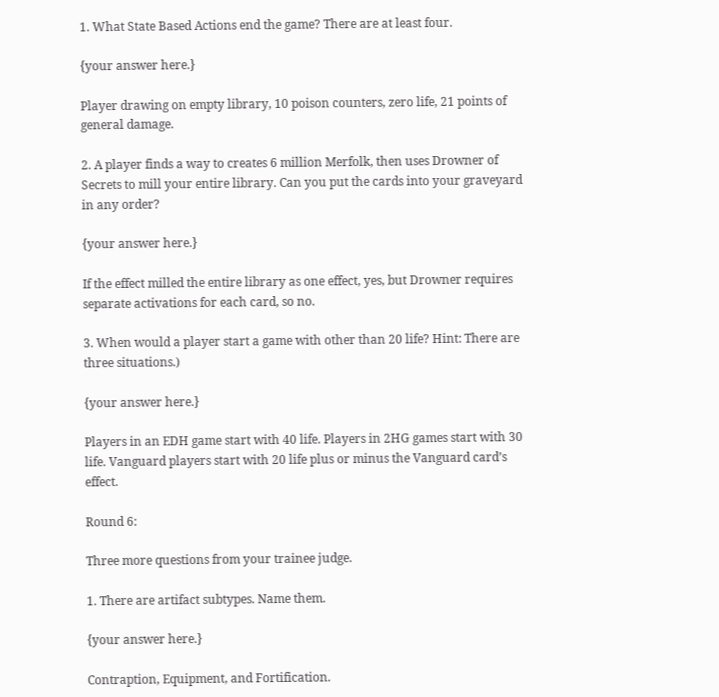1. What State Based Actions end the game? There are at least four.

{your answer here.}

Player drawing on empty library, 10 poison counters, zero life, 21 points of general damage.

2. A player finds a way to creates 6 million Merfolk, then uses Drowner of Secrets to mill your entire library. Can you put the cards into your graveyard in any order?

{your answer here.}

If the effect milled the entire library as one effect, yes, but Drowner requires separate activations for each card, so no.

3. When would a player start a game with other than 20 life? Hint: There are three situations.)

{your answer here.}

Players in an EDH game start with 40 life. Players in 2HG games start with 30 life. Vanguard players start with 20 life plus or minus the Vanguard card’s effect.

Round 6:

Three more questions from your trainee judge.

1. There are artifact subtypes. Name them.

{your answer here.}

Contraption, Equipment, and Fortification.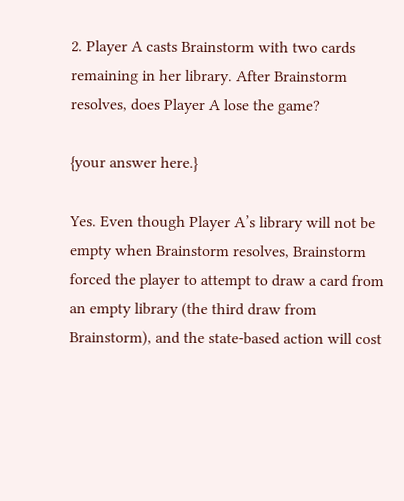2. Player A casts Brainstorm with two cards remaining in her library. After Brainstorm resolves, does Player A lose the game?

{your answer here.}

Yes. Even though Player A’s library will not be empty when Brainstorm resolves, Brainstorm forced the player to attempt to draw a card from an empty library (the third draw from Brainstorm), and the state-based action will cost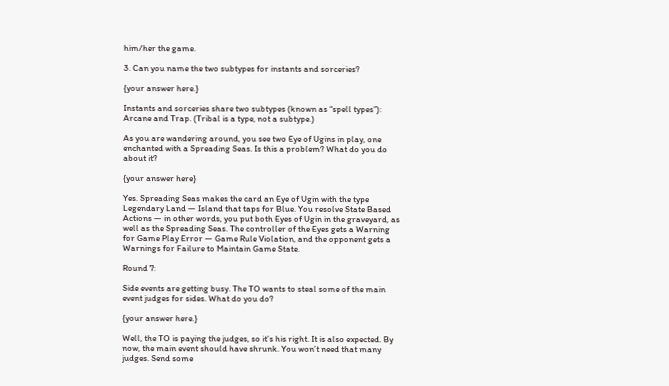him/her the game.

3. Can you name the two subtypes for instants and sorceries?

{your answer here.}

Instants and sorceries share two subtypes (known as “spell types”): Arcane and Trap. (Tribal is a type, not a subtype.)

As you are wandering around, you see two Eye of Ugins in play, one enchanted with a Spreading Seas. Is this a problem? What do you do about it?

{your answer here}

Yes. Spreading Seas makes the card an Eye of Ugin with the type Legendary Land — Island that taps for Blue. You resolve State Based Actions — in other words, you put both Eyes of Ugin in the graveyard, as well as the Spreading Seas. The controller of the Eyes gets a Warning for Game Play Error — Game Rule Violation, and the opponent gets a Warnings for Failure to Maintain Game State.

Round 7:

Side events are getting busy. The TO wants to steal some of the main event judges for sides. What do you do?

{your answer here.}

Well, the TO is paying the judges, so it’s his right. It is also expected. By now, the main event should have shrunk. You won’t need that many judges. Send some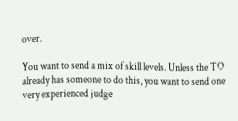over.

You want to send a mix of skill levels. Unless the TO already has someone to do this, you want to send one very experienced judge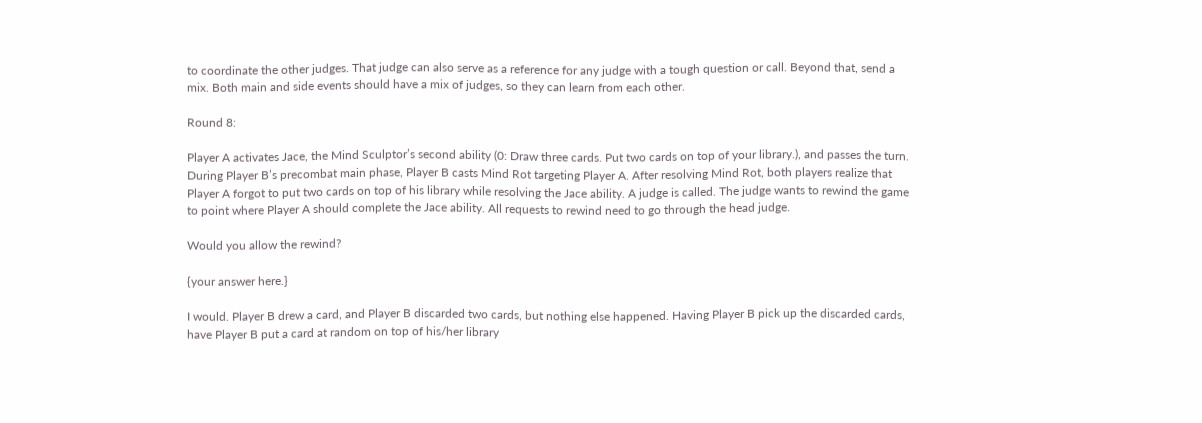to coordinate the other judges. That judge can also serve as a reference for any judge with a tough question or call. Beyond that, send a mix. Both main and side events should have a mix of judges, so they can learn from each other.

Round 8:

Player A activates Jace, the Mind Sculptor’s second ability (0: Draw three cards. Put two cards on top of your library.), and passes the turn. During Player B’s precombat main phase, Player B casts Mind Rot targeting Player A. After resolving Mind Rot, both players realize that Player A forgot to put two cards on top of his library while resolving the Jace ability. A judge is called. The judge wants to rewind the game to point where Player A should complete the Jace ability. All requests to rewind need to go through the head judge.

Would you allow the rewind?

{your answer here.}

I would. Player B drew a card, and Player B discarded two cards, but nothing else happened. Having Player B pick up the discarded cards, have Player B put a card at random on top of his/her library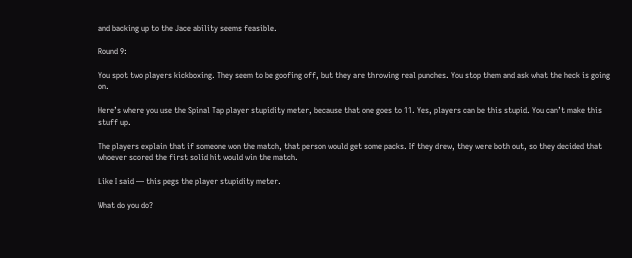and backing up to the Jace ability seems feasible.

Round 9:

You spot two players kickboxing. They seem to be goofing off, but they are throwing real punches. You stop them and ask what the heck is going on.

Here’s where you use the Spinal Tap player stupidity meter, because that one goes to 11. Yes, players can be this stupid. You can’t make this stuff up.

The players explain that if someone won the match, that person would get some packs. If they drew, they were both out, so they decided that whoever scored the first solid hit would win the match.

Like I said — this pegs the player stupidity meter.

What do you do?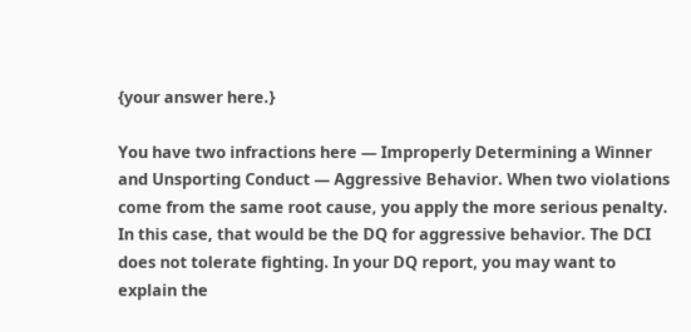{your answer here.}

You have two infractions here — Improperly Determining a Winner and Unsporting Conduct — Aggressive Behavior. When two violations come from the same root cause, you apply the more serious penalty. In this case, that would be the DQ for aggressive behavior. The DCI does not tolerate fighting. In your DQ report, you may want to explain the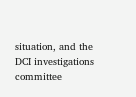situation, and the DCI investigations committee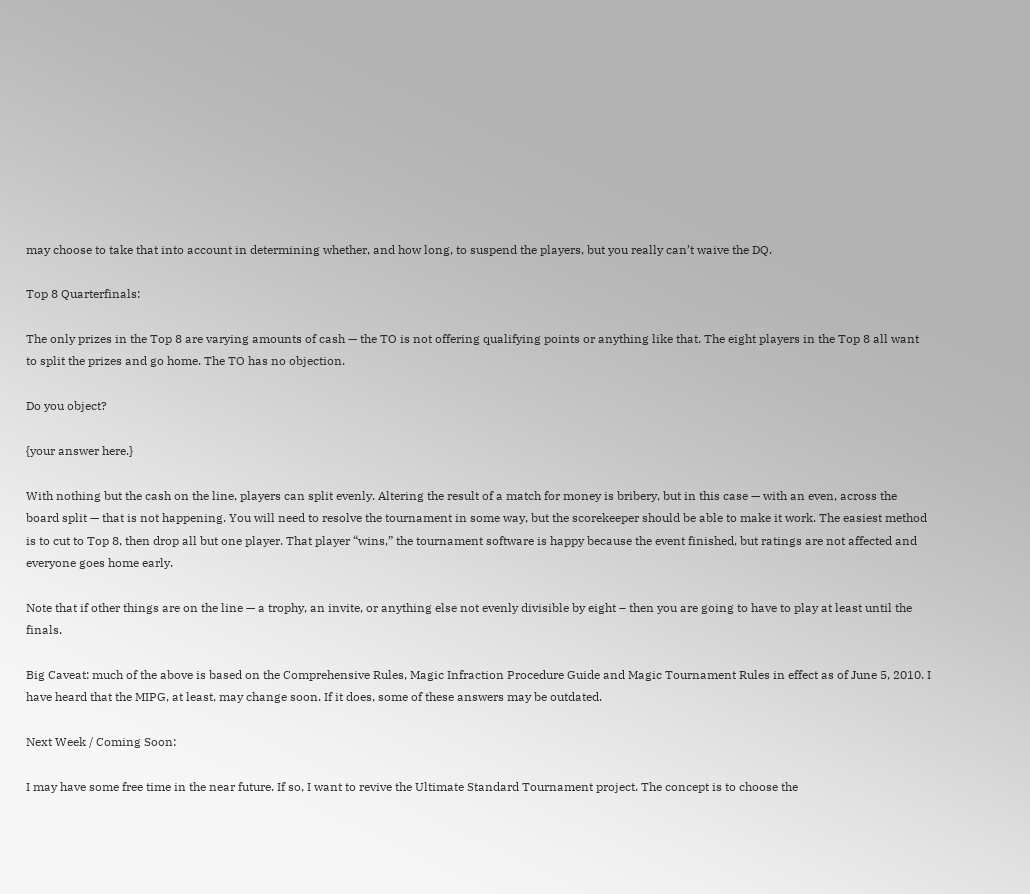may choose to take that into account in determining whether, and how long, to suspend the players, but you really can’t waive the DQ.

Top 8 Quarterfinals:

The only prizes in the Top 8 are varying amounts of cash — the TO is not offering qualifying points or anything like that. The eight players in the Top 8 all want to split the prizes and go home. The TO has no objection.

Do you object?

{your answer here.}

With nothing but the cash on the line, players can split evenly. Altering the result of a match for money is bribery, but in this case — with an even, across the board split — that is not happening. You will need to resolve the tournament in some way, but the scorekeeper should be able to make it work. The easiest method is to cut to Top 8, then drop all but one player. That player “wins,” the tournament software is happy because the event finished, but ratings are not affected and everyone goes home early.

Note that if other things are on the line — a trophy, an invite, or anything else not evenly divisible by eight – then you are going to have to play at least until the finals.

Big Caveat: much of the above is based on the Comprehensive Rules, Magic Infraction Procedure Guide and Magic Tournament Rules in effect as of June 5, 2010. I have heard that the MIPG, at least, may change soon. If it does, some of these answers may be outdated.

Next Week / Coming Soon:

I may have some free time in the near future. If so, I want to revive the Ultimate Standard Tournament project. The concept is to choose the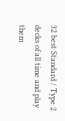32 best Standard / Type 2 decks of all time and play them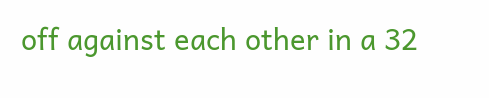off against each other in a 32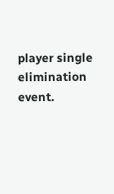player single elimination event.